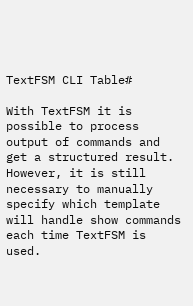TextFSM CLI Table#

With TextFSM it is possible to process output of commands and get a structured result. However, it is still necessary to manually specify which template will handle show commands each time TextFSM is used.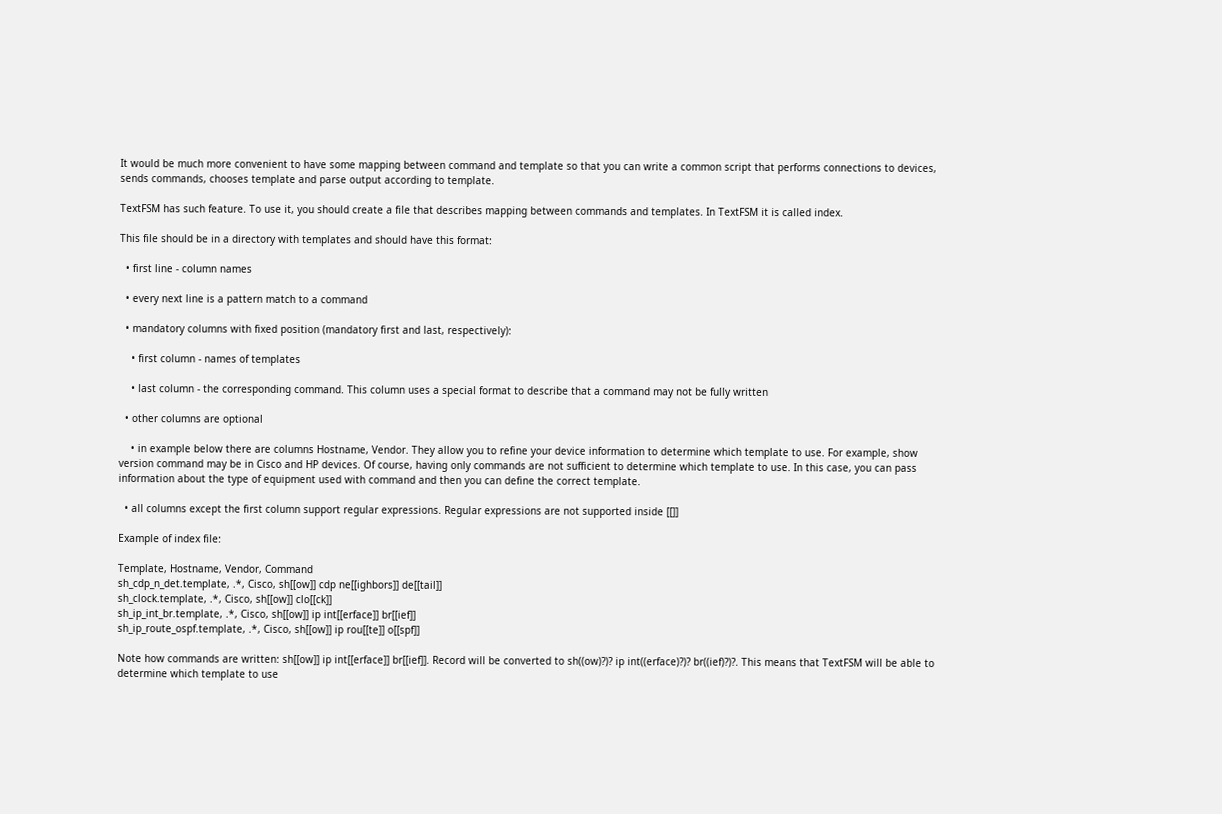It would be much more convenient to have some mapping between command and template so that you can write a common script that performs connections to devices, sends commands, chooses template and parse output according to template.

TextFSM has such feature. To use it, you should create a file that describes mapping between commands and templates. In TextFSM it is called index.

This file should be in a directory with templates and should have this format:

  • first line - column names

  • every next line is a pattern match to a command

  • mandatory columns with fixed position (mandatory first and last, respectively):

    • first column - names of templates

    • last column - the corresponding command. This column uses a special format to describe that a command may not be fully written

  • other columns are optional

    • in example below there are columns Hostname, Vendor. They allow you to refine your device information to determine which template to use. For example, show version command may be in Cisco and HP devices. Of course, having only commands are not sufficient to determine which template to use. In this case, you can pass information about the type of equipment used with command and then you can define the correct template.

  • all columns except the first column support regular expressions. Regular expressions are not supported inside [[]]

Example of index file:

Template, Hostname, Vendor, Command
sh_cdp_n_det.template, .*, Cisco, sh[[ow]] cdp ne[[ighbors]] de[[tail]]
sh_clock.template, .*, Cisco, sh[[ow]] clo[[ck]]
sh_ip_int_br.template, .*, Cisco, sh[[ow]] ip int[[erface]] br[[ief]]
sh_ip_route_ospf.template, .*, Cisco, sh[[ow]] ip rou[[te]] o[[spf]]

Note how commands are written: sh[[ow]] ip int[[erface]] br[[ief]]. Record will be converted to sh((ow)?)? ip int((erface)?)? br((ief)?)?. This means that TextFSM will be able to determine which template to use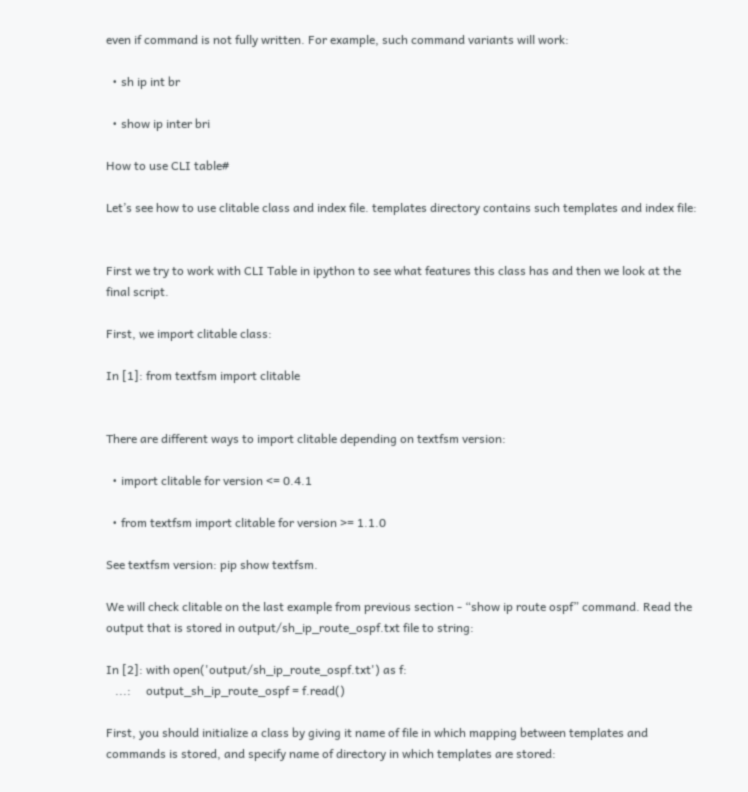even if command is not fully written. For example, such command variants will work:

  • sh ip int br

  • show ip inter bri

How to use CLI table#

Let’s see how to use clitable class and index file. templates directory contains such templates and index file:


First we try to work with CLI Table in ipython to see what features this class has and then we look at the final script.

First, we import clitable class:

In [1]: from textfsm import clitable


There are different ways to import clitable depending on textfsm version:

  • import clitable for version <= 0.4.1

  • from textfsm import clitable for version >= 1.1.0

See textfsm version: pip show textfsm.

We will check clitable on the last example from previous section - “show ip route ospf” command. Read the output that is stored in output/sh_ip_route_ospf.txt file to string:

In [2]: with open('output/sh_ip_route_ospf.txt') as f:
   ...:     output_sh_ip_route_ospf = f.read()

First, you should initialize a class by giving it name of file in which mapping between templates and commands is stored, and specify name of directory in which templates are stored: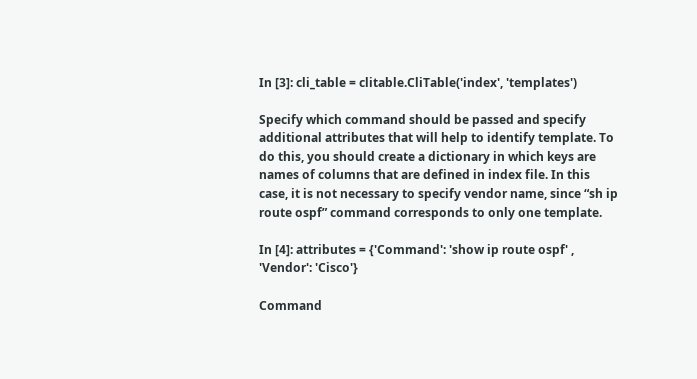In [3]: cli_table = clitable.CliTable('index', 'templates')

Specify which command should be passed and specify additional attributes that will help to identify template. To do this, you should create a dictionary in which keys are names of columns that are defined in index file. In this case, it is not necessary to specify vendor name, since “sh ip route ospf” command corresponds to only one template.

In [4]: attributes = {'Command': 'show ip route ospf' , 'Vendor': 'Cisco'}

Command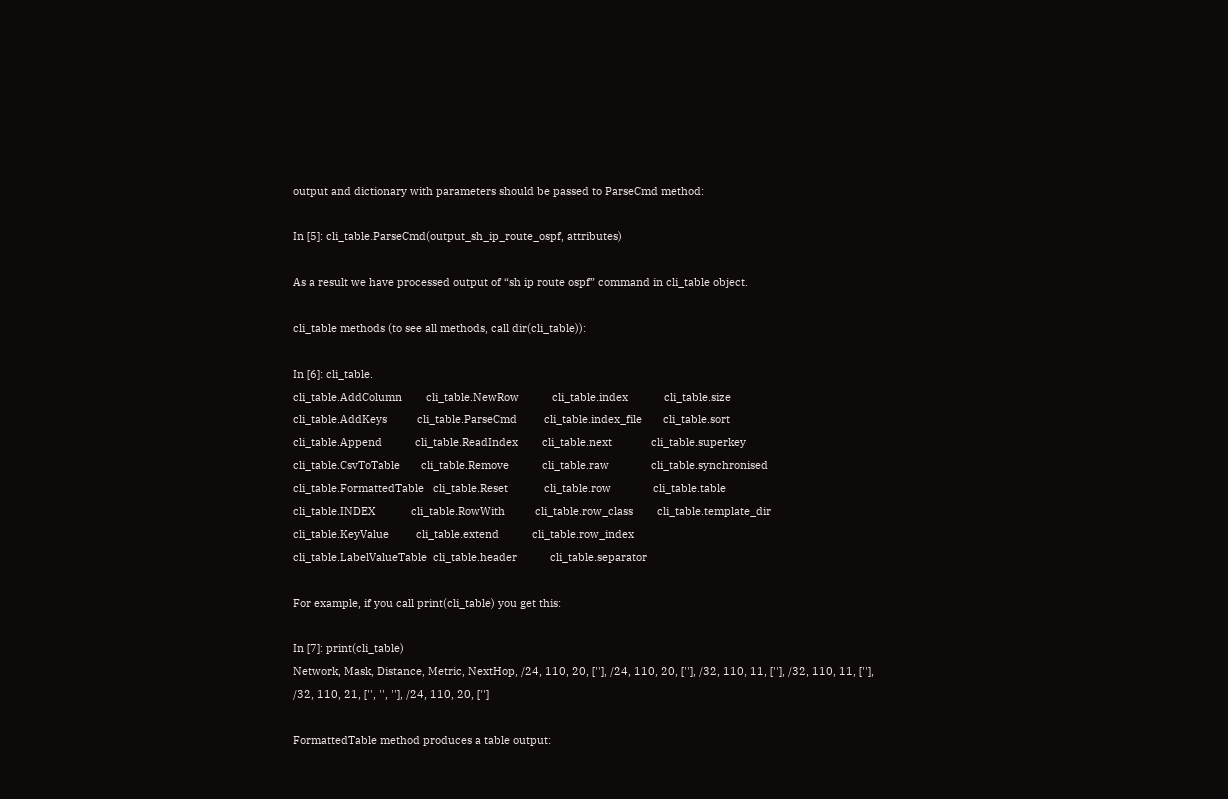output and dictionary with parameters should be passed to ParseCmd method:

In [5]: cli_table.ParseCmd(output_sh_ip_route_ospf, attributes)

As a result we have processed output of “sh ip route ospf” command in cli_table object.

cli_table methods (to see all methods, call dir(cli_table)):

In [6]: cli_table.
cli_table.AddColumn        cli_table.NewRow           cli_table.index            cli_table.size
cli_table.AddKeys          cli_table.ParseCmd         cli_table.index_file       cli_table.sort
cli_table.Append           cli_table.ReadIndex        cli_table.next             cli_table.superkey
cli_table.CsvToTable       cli_table.Remove           cli_table.raw              cli_table.synchronised
cli_table.FormattedTable   cli_table.Reset            cli_table.row              cli_table.table
cli_table.INDEX            cli_table.RowWith          cli_table.row_class        cli_table.template_dir
cli_table.KeyValue         cli_table.extend           cli_table.row_index
cli_table.LabelValueTable  cli_table.header           cli_table.separator

For example, if you call print(cli_table) you get this:

In [7]: print(cli_table)
Network, Mask, Distance, Metric, NextHop, /24, 110, 20, [''], /24, 110, 20, [''], /32, 110, 11, [''], /32, 110, 11, [''], /32, 110, 21, ['', '', ''], /24, 110, 20, ['']

FormattedTable method produces a table output: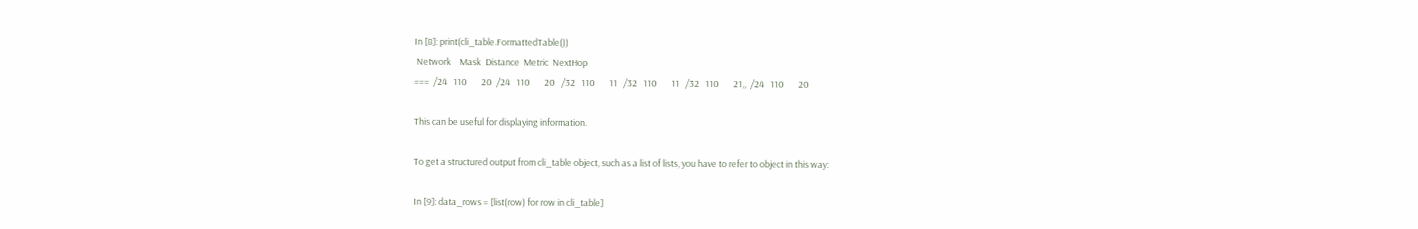In [8]: print(cli_table.FormattedTable())
 Network    Mask  Distance  Metric  NextHop
===  /24   110       20  /24   110       20   /32   110       11   /32   110       11   /32   110       21,,  /24   110       20

This can be useful for displaying information.

To get a structured output from cli_table object, such as a list of lists, you have to refer to object in this way:

In [9]: data_rows = [list(row) for row in cli_table]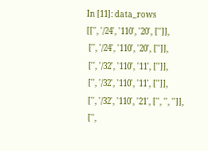In [11]: data_rows
[['', '/24', '110', '20', ['']],
 ['', '/24', '110', '20', ['']],
 ['', '/32', '110', '11', ['']],
 ['', '/32', '110', '11', ['']],
 ['', '/32', '110', '21', ['', '', '']],
 ['',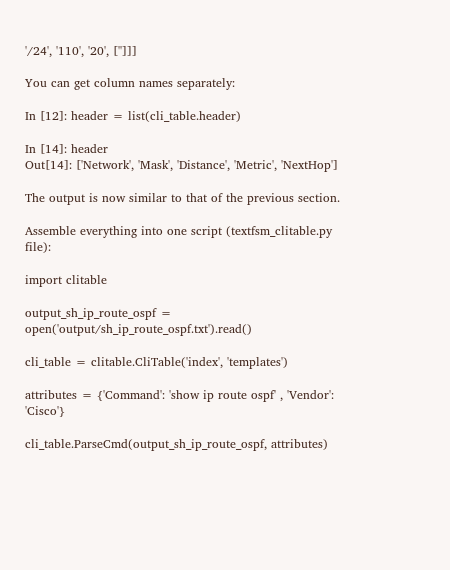'/24', '110', '20', ['']]]

You can get column names separately:

In [12]: header = list(cli_table.header)

In [14]: header
Out[14]: ['Network', 'Mask', 'Distance', 'Metric', 'NextHop']

The output is now similar to that of the previous section.

Assemble everything into one script (textfsm_clitable.py file):

import clitable

output_sh_ip_route_ospf = open('output/sh_ip_route_ospf.txt').read()

cli_table = clitable.CliTable('index', 'templates')

attributes = {'Command': 'show ip route ospf' , 'Vendor': 'Cisco'}

cli_table.ParseCmd(output_sh_ip_route_ospf, attributes)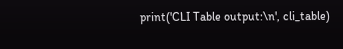print('CLI Table output:\n', cli_table)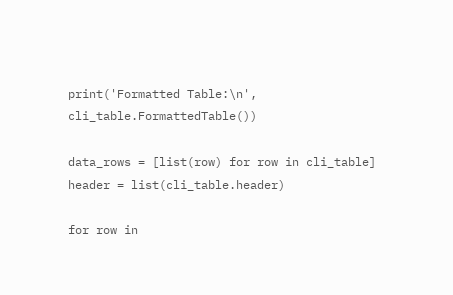print('Formatted Table:\n', cli_table.FormattedTable())

data_rows = [list(row) for row in cli_table]
header = list(cli_table.header)

for row in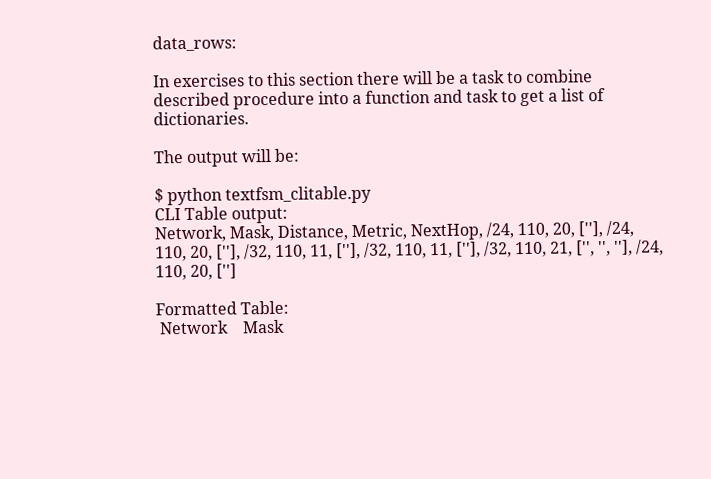data_rows:

In exercises to this section there will be a task to combine described procedure into a function and task to get a list of dictionaries.

The output will be:

$ python textfsm_clitable.py
CLI Table output:
Network, Mask, Distance, Metric, NextHop, /24, 110, 20, [''], /24, 110, 20, [''], /32, 110, 11, [''], /32, 110, 11, [''], /32, 110, 21, ['', '', ''], /24, 110, 20, ['']

Formatted Table:
 Network    Mask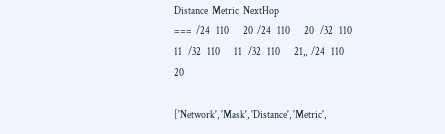Distance  Metric  NextHop
===  /24   110       20  /24   110       20   /32   110       11   /32   110       11   /32   110       21,,  /24   110       20

['Network', 'Mask', 'Distance', 'Metric',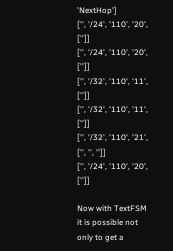'NextHop']
['', '/24', '110', '20', ['']]
['', '/24', '110', '20', ['']]
['', '/32', '110', '11', ['']]
['', '/32', '110', '11', ['']]
['', '/32', '110', '21', ['', '', '']]
['', '/24', '110', '20', ['']]

Now with TextFSM it is possible not only to get a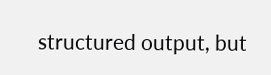structured output, but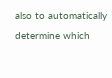also to automatically determine which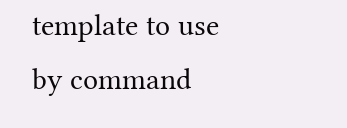template to use by command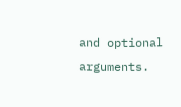and optional arguments.